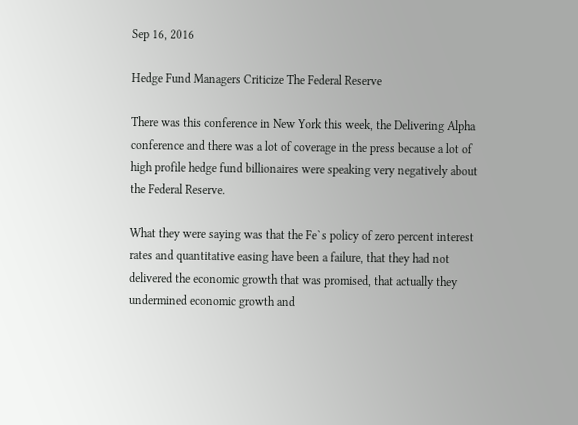Sep 16, 2016

Hedge Fund Managers Criticize The Federal Reserve

There was this conference in New York this week, the Delivering Alpha conference and there was a lot of coverage in the press because a lot of high profile hedge fund billionaires were speaking very negatively about the Federal Reserve.

What they were saying was that the Fe`s policy of zero percent interest rates and quantitative easing have been a failure, that they had not delivered the economic growth that was promised, that actually they undermined economic growth and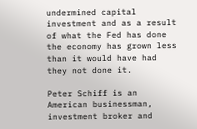undermined capital investment and as a result of what the Fed has done the economy has grown less than it would have had they not done it.

Peter Schiff is an American businessman, investment broker and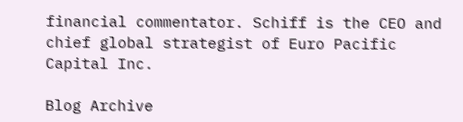financial commentator. Schiff is the CEO and chief global strategist of Euro Pacific Capital Inc.

Blog Archive